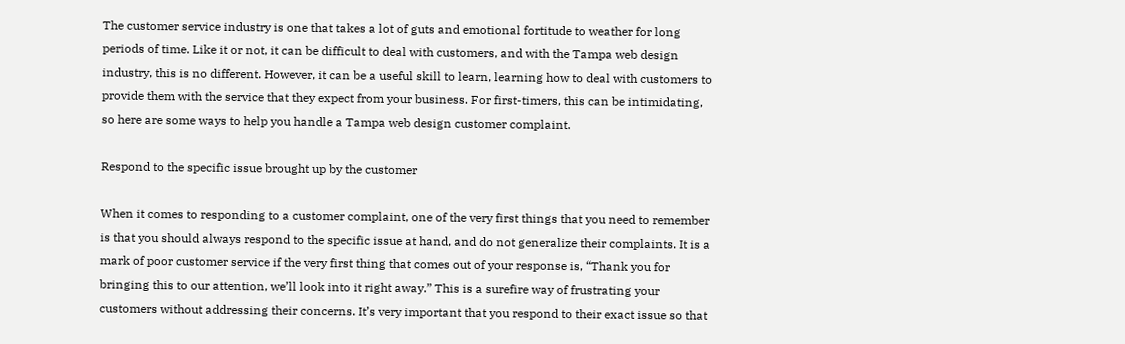The customer service industry is one that takes a lot of guts and emotional fortitude to weather for long periods of time. Like it or not, it can be difficult to deal with customers, and with the Tampa web design industry, this is no different. However, it can be a useful skill to learn, learning how to deal with customers to provide them with the service that they expect from your business. For first-timers, this can be intimidating, so here are some ways to help you handle a Tampa web design customer complaint.

Respond to the specific issue brought up by the customer

When it comes to responding to a customer complaint, one of the very first things that you need to remember is that you should always respond to the specific issue at hand, and do not generalize their complaints. It is a mark of poor customer service if the very first thing that comes out of your response is, “Thank you for bringing this to our attention, we’ll look into it right away.” This is a surefire way of frustrating your customers without addressing their concerns. It’s very important that you respond to their exact issue so that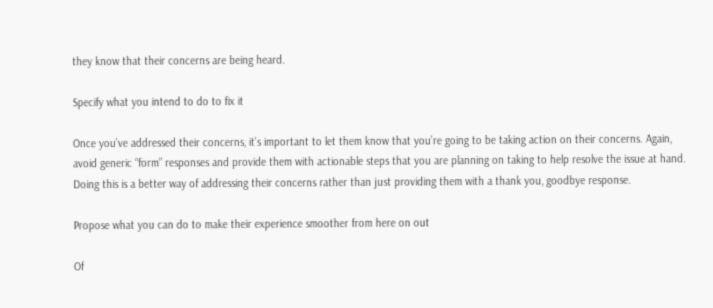they know that their concerns are being heard.

Specify what you intend to do to fix it

Once you’ve addressed their concerns, it’s important to let them know that you’re going to be taking action on their concerns. Again, avoid generic “form” responses and provide them with actionable steps that you are planning on taking to help resolve the issue at hand. Doing this is a better way of addressing their concerns rather than just providing them with a thank you, goodbye response.

Propose what you can do to make their experience smoother from here on out

Of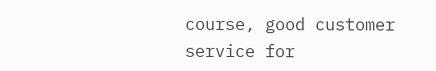course, good customer service for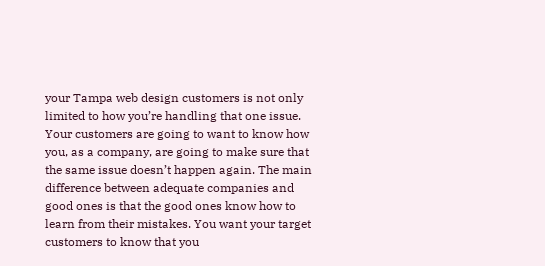your Tampa web design customers is not only limited to how you’re handling that one issue. Your customers are going to want to know how you, as a company, are going to make sure that the same issue doesn’t happen again. The main difference between adequate companies and good ones is that the good ones know how to learn from their mistakes. You want your target customers to know that you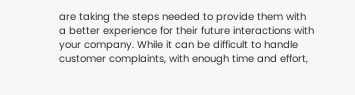are taking the steps needed to provide them with a better experience for their future interactions with your company. While it can be difficult to handle customer complaints, with enough time and effort,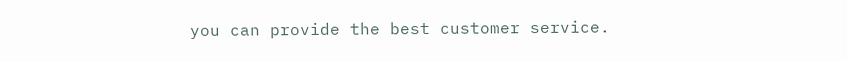you can provide the best customer service.